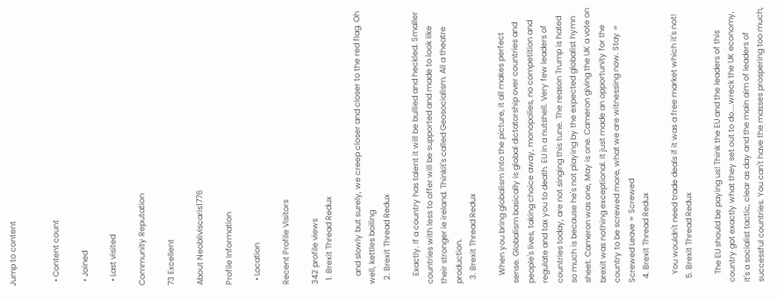Jump to content


  • Content count

  • Joined

  • Last visited

Community Reputation

73 Excellent

About Neobliviscaris1776

Profile Information

  • Location

Recent Profile Visitors

342 profile views
  1. Brexit Thread Redux

    and slowly but surely, we creep closer and closer to the red flag. Oh well, kettles boiling
  2. Brexit Thread Redux

    Exactly. If a country has talent it will be bullied and heckled. Smaller countries with less to offer will be supported and made to look like their stronger ie ireland. Thinkit's called Geosocialism. All a theatre production.
  3. Brexit Thread Redux

    When you bring globalism into the picture, it all makes perfect sense. Globalism basically is global dictatorship over countries and people's lives, taking choice away, monopolies, no competition and regulate and tax you to death. EU in a nutshell. Very few leaders of countries today, are not singing this tune. The reason Trump is hated so much is because he's not playing by the expected globalist hymn sheet. Cameron was one, May is one. Cameron giving the UK a vote on brexit was nothing exceptional. It just made an opportunity for the country to be screwed more, what we are witnessing now. Stay = Screwed Leave = Screwed
  4. Brexit Thread Redux

    You wouldn't need trade deals if it was a free market which it's not!
  5. Brexit Thread Redux

    The EU should be paying us! Think the EU and the leaders of this country got exactly what they set out to do....wreck the UK economy, it's a socialist tactic, clear as day and the main aim of leaders of successful countries. You can't have the masses prospering too much,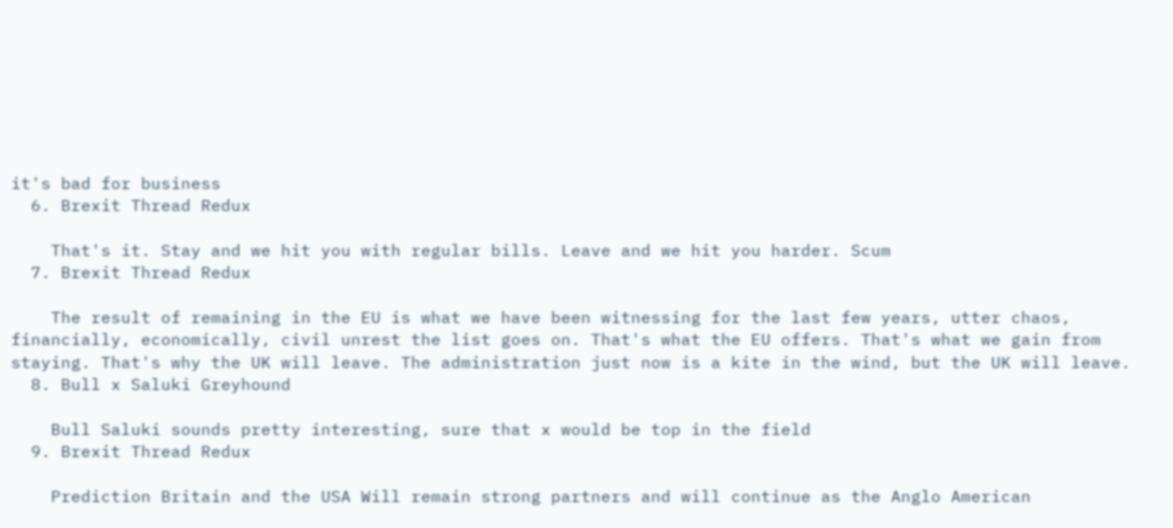it's bad for business
  6. Brexit Thread Redux

    That's it. Stay and we hit you with regular bills. Leave and we hit you harder. Scum
  7. Brexit Thread Redux

    The result of remaining in the EU is what we have been witnessing for the last few years, utter chaos, financially, economically, civil unrest the list goes on. That's what the EU offers. That's what we gain from staying. That's why the UK will leave. The administration just now is a kite in the wind, but the UK will leave.
  8. Bull x Saluki Greyhound

    Bull Saluki sounds pretty interesting, sure that x would be top in the field
  9. Brexit Thread Redux

    Prediction Britain and the USA Will remain strong partners and will continue as the Anglo American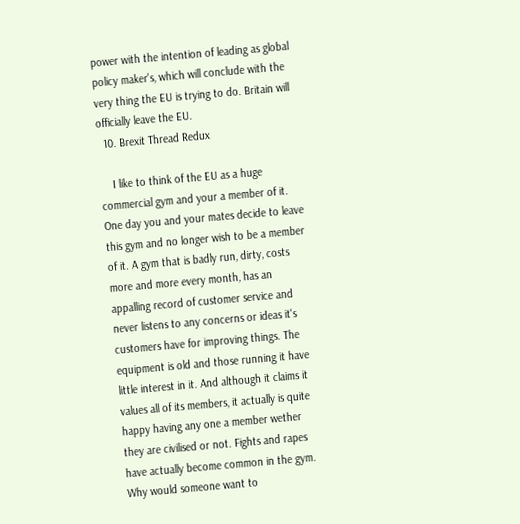power with the intention of leading as global policy maker's, which will conclude with the very thing the EU is trying to do. Britain will officially leave the EU.
  10. Brexit Thread Redux

    I like to think of the EU as a huge commercial gym and your a member of it. One day you and your mates decide to leave this gym and no longer wish to be a member of it. A gym that is badly run, dirty, costs more and more every month, has an appalling record of customer service and never listens to any concerns or ideas it's customers have for improving things. The equipment is old and those running it have little interest in it. And although it claims it values all of its members, it actually is quite happy having any one a member wether they are civilised or not. Fights and rapes have actually become common in the gym. Why would someone want to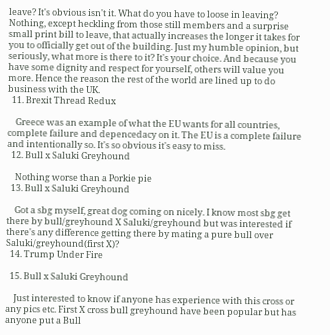leave? It's obvious isn't it. What do you have to loose in leaving? Nothing, except heckling from those still members and a surprise small print bill to leave, that actually increases the longer it takes for you to officially get out of the building. Just my humble opinion, but seriously, what more is there to it? It's your choice. And because you have some dignity and respect for yourself, others will value you more. Hence the reason the rest of the world are lined up to do business with the UK.
  11. Brexit Thread Redux

    Greece was an example of what the EU wants for all countries, complete failure and depencedacy on it. The EU is a complete failure and intentionally so. It's so obvious it's easy to miss.
  12. Bull x Saluki Greyhound

    Nothing worse than a Porkie pie
  13. Bull x Saluki Greyhound

    Got a sbg myself, great dog coming on nicely. I know most sbg get there by bull/greyhound X Saluki/greyhound but was interested if there's any difference getting there by mating a pure bull over Saluki/greyhound(first X)?
  14. Trump Under Fire

  15. Bull x Saluki Greyhound

    Just interested to know if anyone has experience with this cross or any pics etc. First X cross bull greyhound have been popular but has anyone put a Bull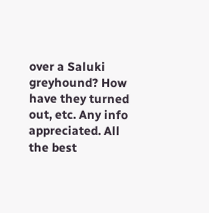over a Saluki greyhound? How have they turned out, etc. Any info appreciated. All the best